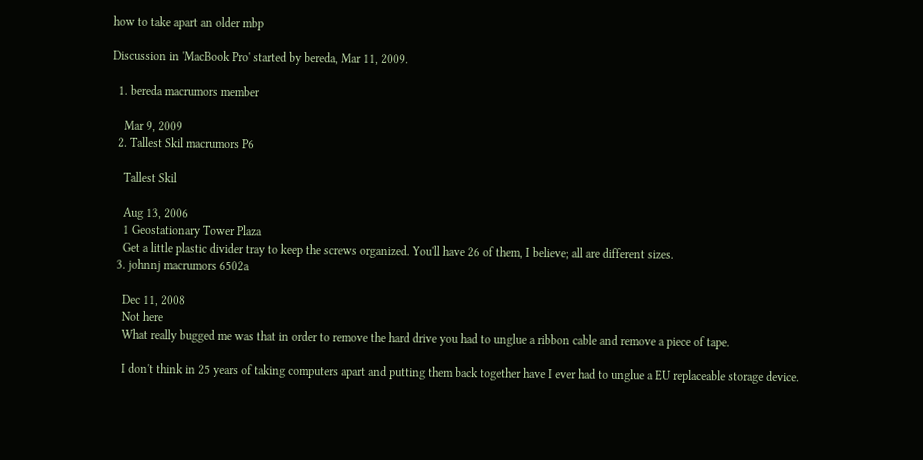how to take apart an older mbp

Discussion in 'MacBook Pro' started by bereda, Mar 11, 2009.

  1. bereda macrumors member

    Mar 9, 2009
  2. Tallest Skil macrumors P6

    Tallest Skil

    Aug 13, 2006
    1 Geostationary Tower Plaza
    Get a little plastic divider tray to keep the screws organized. You'll have 26 of them, I believe; all are different sizes.
  3. johnnj macrumors 6502a

    Dec 11, 2008
    Not here
    What really bugged me was that in order to remove the hard drive you had to unglue a ribbon cable and remove a piece of tape.

    I don't think in 25 years of taking computers apart and putting them back together have I ever had to unglue a EU replaceable storage device.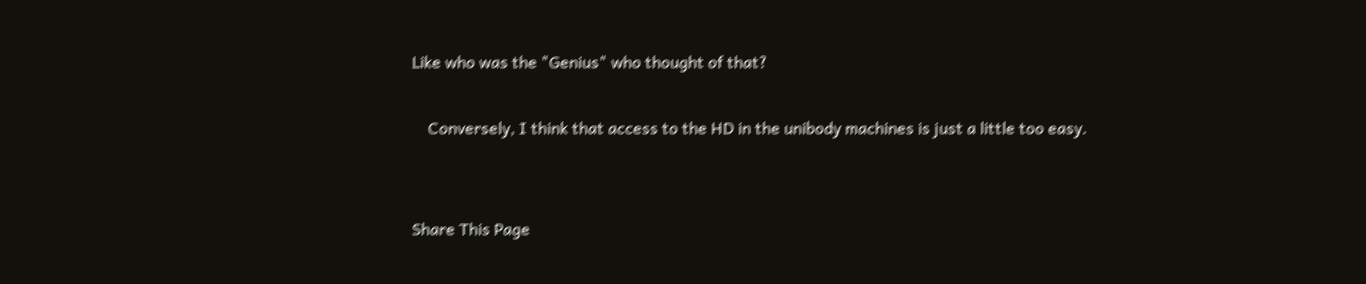Like who was the "Genius" who thought of that?

    Conversely, I think that access to the HD in the unibody machines is just a little too easy.


Share This Page